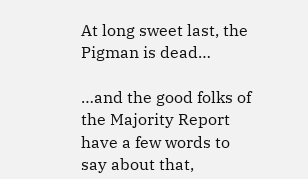At long sweet last, the Pigman is dead…

…and the good folks of the Majority Report have a few words to say about that,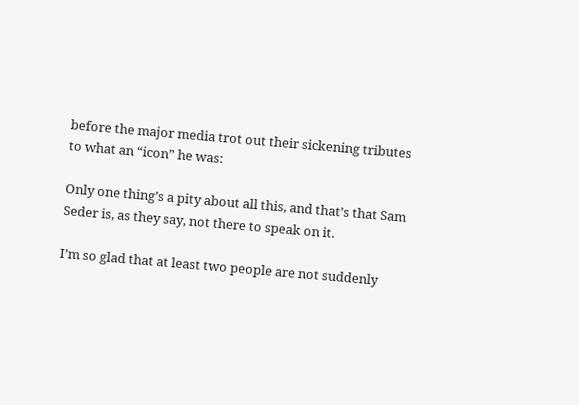before the major media trot out their sickening tributes to what an “icon” he was:

Only one thing’s a pity about all this, and that’s that Sam Seder is, as they say, not there to speak on it.

I’m so glad that at least two people are not suddenly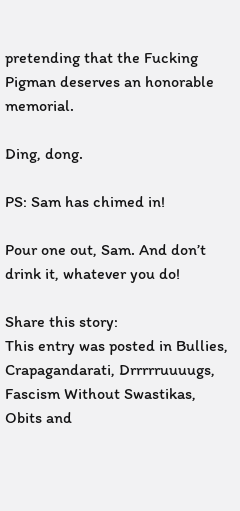pretending that the Fucking Pigman deserves an honorable memorial.

Ding, dong.

PS: Sam has chimed in!

Pour one out, Sam. And don’t drink it, whatever you do!

Share this story:
This entry was posted in Bullies, Crapagandarati, Drrrrruuuugs, Fascism Without Swastikas, Obits and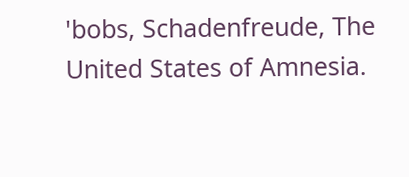'bobs, Schadenfreude, The United States of Amnesia.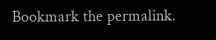Bookmark the permalink.